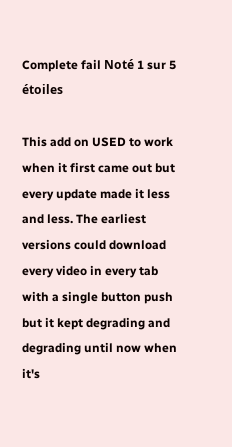Complete fail Noté 1 sur 5 étoiles

This add on USED to work when it first came out but every update made it less and less. The earliest versions could download every video in every tab with a single button push but it kept degrading and degrading until now when it's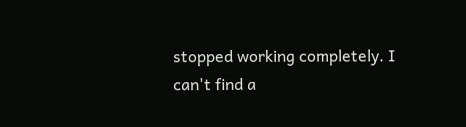stopped working completely. I can't find a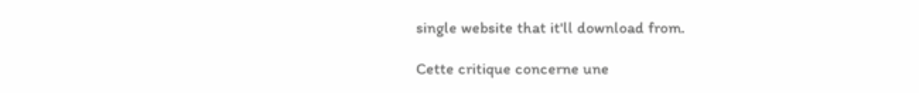single website that it'll download from.

Cette critique concerne une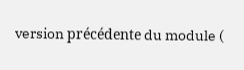version précédente du module (